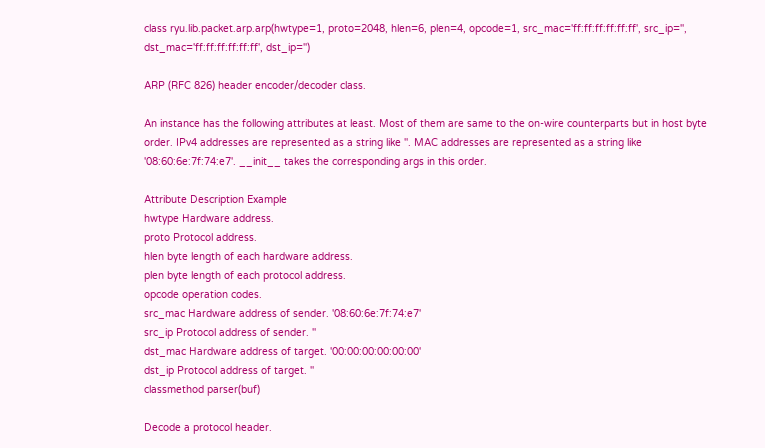class ryu.lib.packet.arp.arp(hwtype=1, proto=2048, hlen=6, plen=4, opcode=1, src_mac='ff:ff:ff:ff:ff:ff', src_ip='', dst_mac='ff:ff:ff:ff:ff:ff', dst_ip='')

ARP (RFC 826) header encoder/decoder class.

An instance has the following attributes at least. Most of them are same to the on-wire counterparts but in host byte order. IPv4 addresses are represented as a string like ''. MAC addresses are represented as a string like '08:60:6e:7f:74:e7'. __init__ takes the corresponding args in this order.

Attribute Description Example
hwtype Hardware address.
proto Protocol address.
hlen byte length of each hardware address.
plen byte length of each protocol address.
opcode operation codes.
src_mac Hardware address of sender. '08:60:6e:7f:74:e7'
src_ip Protocol address of sender. ''
dst_mac Hardware address of target. '00:00:00:00:00:00'
dst_ip Protocol address of target. ''
classmethod parser(buf)

Decode a protocol header.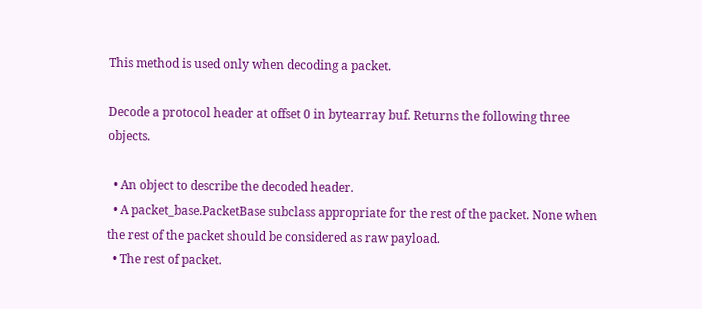This method is used only when decoding a packet.

Decode a protocol header at offset 0 in bytearray buf. Returns the following three objects.

  • An object to describe the decoded header.
  • A packet_base.PacketBase subclass appropriate for the rest of the packet. None when the rest of the packet should be considered as raw payload.
  • The rest of packet.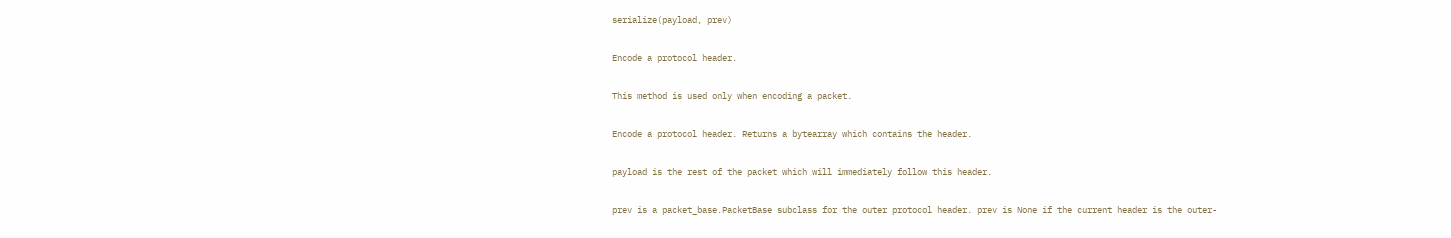serialize(payload, prev)

Encode a protocol header.

This method is used only when encoding a packet.

Encode a protocol header. Returns a bytearray which contains the header.

payload is the rest of the packet which will immediately follow this header.

prev is a packet_base.PacketBase subclass for the outer protocol header. prev is None if the current header is the outer-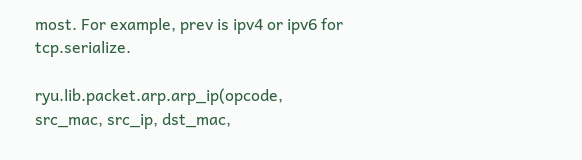most. For example, prev is ipv4 or ipv6 for tcp.serialize.

ryu.lib.packet.arp.arp_ip(opcode, src_mac, src_ip, dst_mac,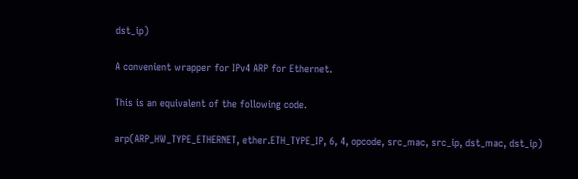dst_ip)

A convenient wrapper for IPv4 ARP for Ethernet.

This is an equivalent of the following code.

arp(ARP_HW_TYPE_ETHERNET, ether.ETH_TYPE_IP, 6, 4, opcode, src_mac, src_ip, dst_mac, dst_ip)